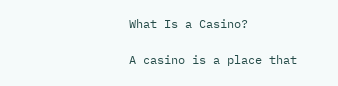What Is a Casino?

A casino is a place that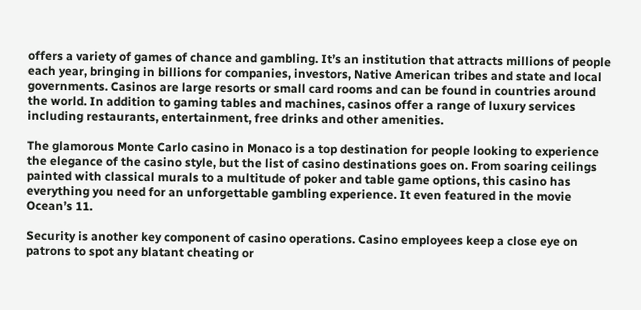offers a variety of games of chance and gambling. It’s an institution that attracts millions of people each year, bringing in billions for companies, investors, Native American tribes and state and local governments. Casinos are large resorts or small card rooms and can be found in countries around the world. In addition to gaming tables and machines, casinos offer a range of luxury services including restaurants, entertainment, free drinks and other amenities.

The glamorous Monte Carlo casino in Monaco is a top destination for people looking to experience the elegance of the casino style, but the list of casino destinations goes on. From soaring ceilings painted with classical murals to a multitude of poker and table game options, this casino has everything you need for an unforgettable gambling experience. It even featured in the movie Ocean’s 11.

Security is another key component of casino operations. Casino employees keep a close eye on patrons to spot any blatant cheating or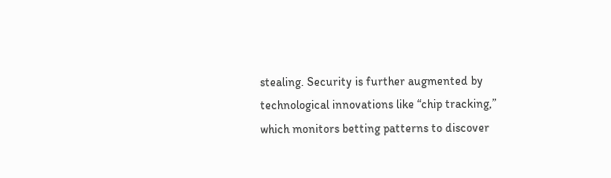stealing. Security is further augmented by technological innovations like “chip tracking,” which monitors betting patterns to discover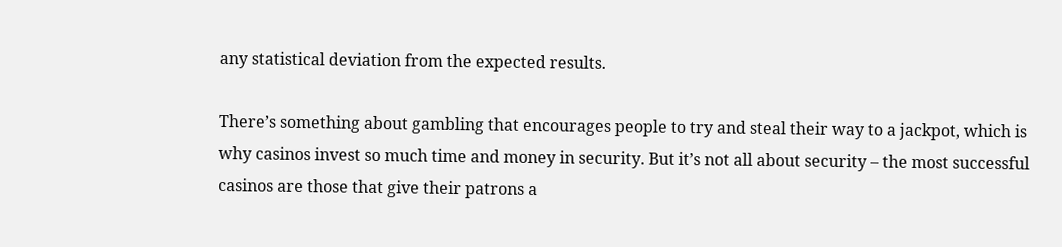any statistical deviation from the expected results.

There’s something about gambling that encourages people to try and steal their way to a jackpot, which is why casinos invest so much time and money in security. But it’s not all about security – the most successful casinos are those that give their patrons a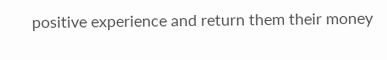positive experience and return them their money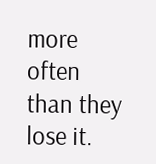more often than they lose it.